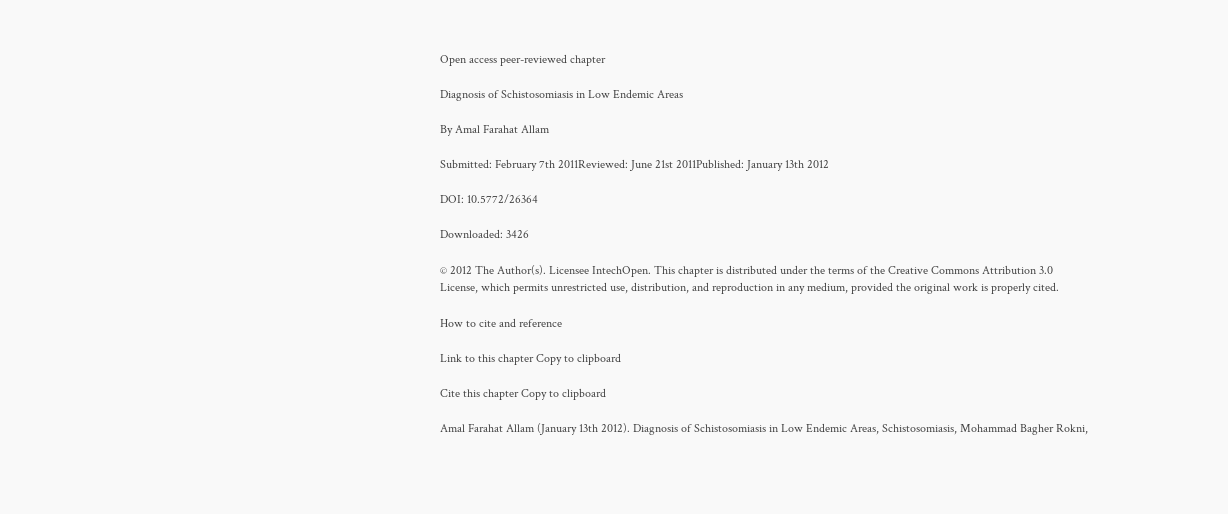Open access peer-reviewed chapter

Diagnosis of Schistosomiasis in Low Endemic Areas

By Amal Farahat Allam

Submitted: February 7th 2011Reviewed: June 21st 2011Published: January 13th 2012

DOI: 10.5772/26364

Downloaded: 3426

© 2012 The Author(s). Licensee IntechOpen. This chapter is distributed under the terms of the Creative Commons Attribution 3.0 License, which permits unrestricted use, distribution, and reproduction in any medium, provided the original work is properly cited.

How to cite and reference

Link to this chapter Copy to clipboard

Cite this chapter Copy to clipboard

Amal Farahat Allam (January 13th 2012). Diagnosis of Schistosomiasis in Low Endemic Areas, Schistosomiasis, Mohammad Bagher Rokni,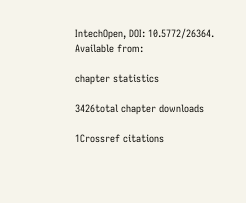IntechOpen, DOI: 10.5772/26364. Available from:

chapter statistics

3426total chapter downloads

1Crossref citations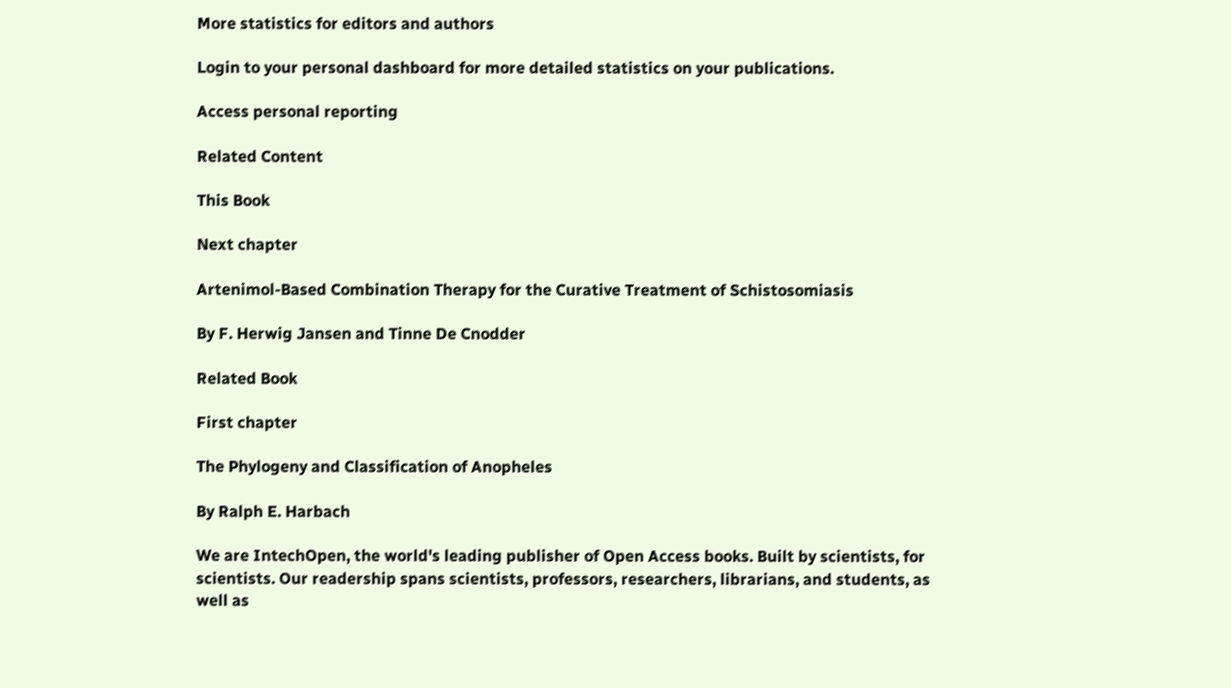More statistics for editors and authors

Login to your personal dashboard for more detailed statistics on your publications.

Access personal reporting

Related Content

This Book

Next chapter

Artenimol-Based Combination Therapy for the Curative Treatment of Schistosomiasis

By F. Herwig Jansen and Tinne De Cnodder

Related Book

First chapter

The Phylogeny and Classification of Anopheles

By Ralph E. Harbach

We are IntechOpen, the world's leading publisher of Open Access books. Built by scientists, for scientists. Our readership spans scientists, professors, researchers, librarians, and students, as well as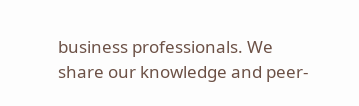business professionals. We share our knowledge and peer-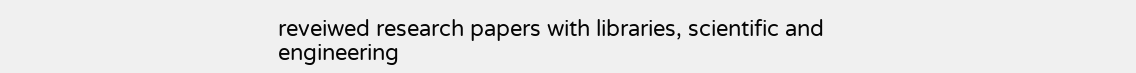reveiwed research papers with libraries, scientific and engineering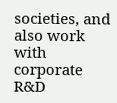societies, and also work with corporate R&D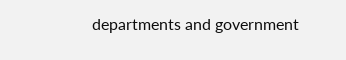departments and government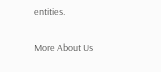entities.

More About Us